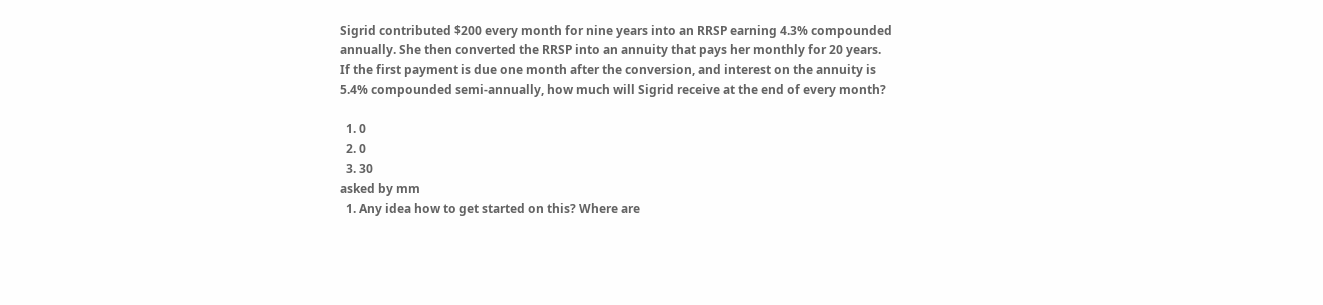Sigrid contributed $200 every month for nine years into an RRSP earning 4.3% compounded annually. She then converted the RRSP into an annuity that pays her monthly for 20 years. If the first payment is due one month after the conversion, and interest on the annuity is 5.4% compounded semi-annually, how much will Sigrid receive at the end of every month?

  1. 0
  2. 0
  3. 30
asked by mm
  1. Any idea how to get started on this? Where are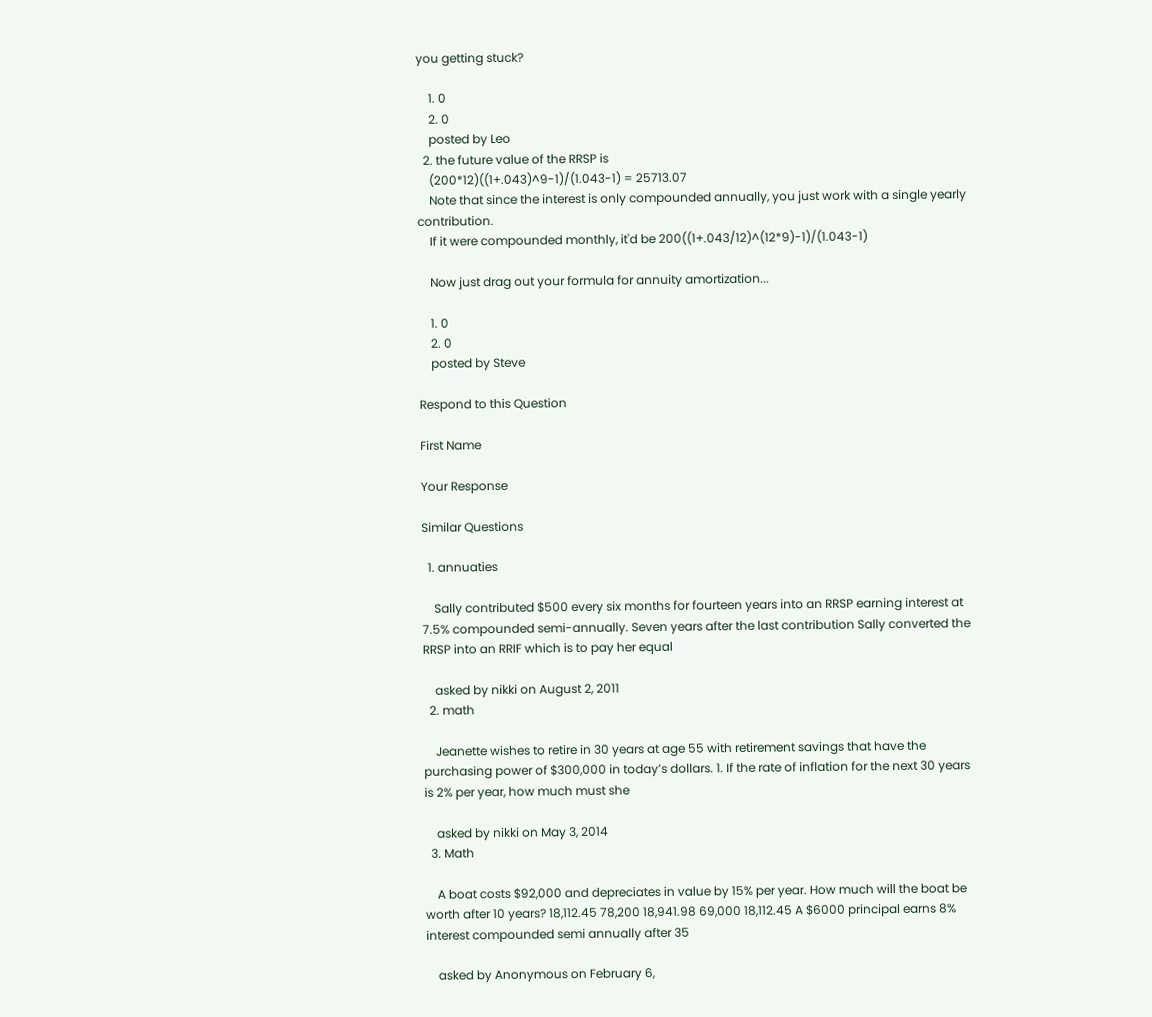you getting stuck?

    1. 0
    2. 0
    posted by Leo
  2. the future value of the RRSP is
    (200*12)((1+.043)^9-1)/(1.043-1) = 25713.07
    Note that since the interest is only compounded annually, you just work with a single yearly contribution.
    If it were compounded monthly, it'd be 200((1+.043/12)^(12*9)-1)/(1.043-1)

    Now just drag out your formula for annuity amortization...

    1. 0
    2. 0
    posted by Steve

Respond to this Question

First Name

Your Response

Similar Questions

  1. annuaties

    Sally contributed $500 every six months for fourteen years into an RRSP earning interest at 7.5% compounded semi-annually. Seven years after the last contribution Sally converted the RRSP into an RRIF which is to pay her equal

    asked by nikki on August 2, 2011
  2. math

    Jeanette wishes to retire in 30 years at age 55 with retirement savings that have the purchasing power of $300,000 in today’s dollars. 1. If the rate of inflation for the next 30 years is 2% per year, how much must she

    asked by nikki on May 3, 2014
  3. Math

    A boat costs $92,000 and depreciates in value by 15% per year. How much will the boat be worth after 10 years? 18,112.45 78,200 18,941.98 69,000 18,112.45 A $6000 principal earns 8% interest compounded semi annually after 35

    asked by Anonymous on February 6,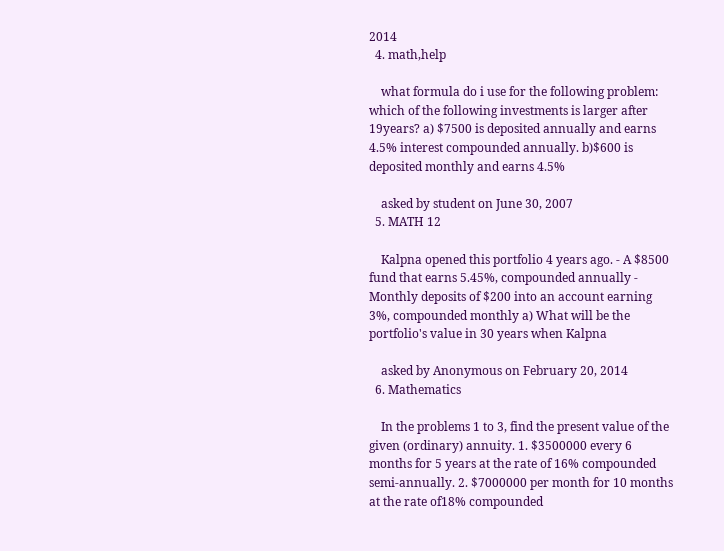2014
  4. math,help

    what formula do i use for the following problem: which of the following investments is larger after 19years? a) $7500 is deposited annually and earns 4.5% interest compounded annually. b)$600 is deposited monthly and earns 4.5%

    asked by student on June 30, 2007
  5. MATH 12

    Kalpna opened this portfolio 4 years ago. - A $8500 fund that earns 5.45%, compounded annually - Monthly deposits of $200 into an account earning 3%, compounded monthly a) What will be the portfolio's value in 30 years when Kalpna

    asked by Anonymous on February 20, 2014
  6. Mathematics

    In the problems 1 to 3, find the present value of the given (ordinary) annuity. 1. $3500000 every 6 months for 5 years at the rate of 16% compounded semi-annually. 2. $7000000 per month for 10 months at the rate of18% compounded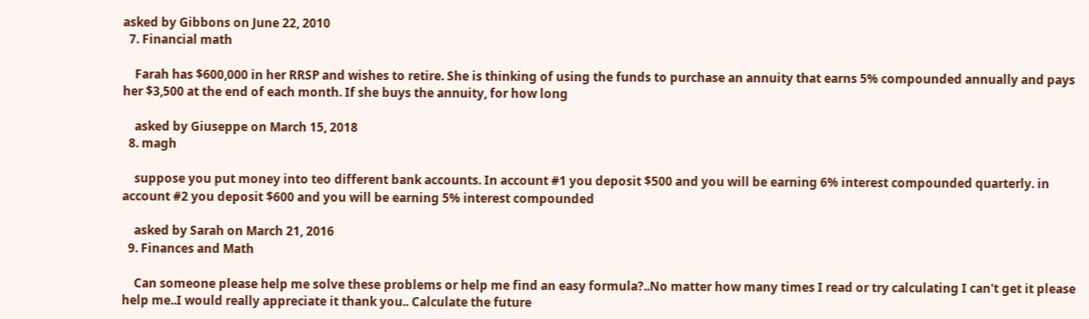asked by Gibbons on June 22, 2010
  7. Financial math

    Farah has $600,000 in her RRSP and wishes to retire. She is thinking of using the funds to purchase an annuity that earns 5% compounded annually and pays her $3,500 at the end of each month. If she buys the annuity, for how long

    asked by Giuseppe on March 15, 2018
  8. magh

    suppose you put money into teo different bank accounts. In account #1 you deposit $500 and you will be earning 6% interest compounded quarterly. in account #2 you deposit $600 and you will be earning 5% interest compounded

    asked by Sarah on March 21, 2016
  9. Finances and Math

    Can someone please help me solve these problems or help me find an easy formula?..No matter how many times I read or try calculating I can't get it please help me..I would really appreciate it thank you.. Calculate the future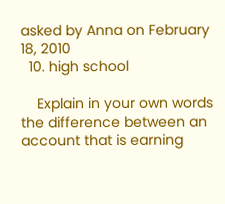asked by Anna on February 18, 2010
  10. high school

    Explain in your own words the difference between an account that is earning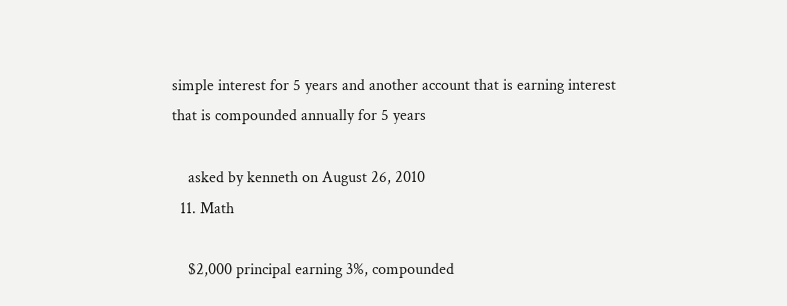simple interest for 5 years and another account that is earning interest that is compounded annually for 5 years

    asked by kenneth on August 26, 2010
  11. Math

    $2,000 principal earning 3%, compounded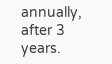annually, after 3 years.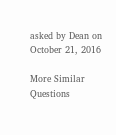asked by Dean on October 21, 2016

More Similar Questions